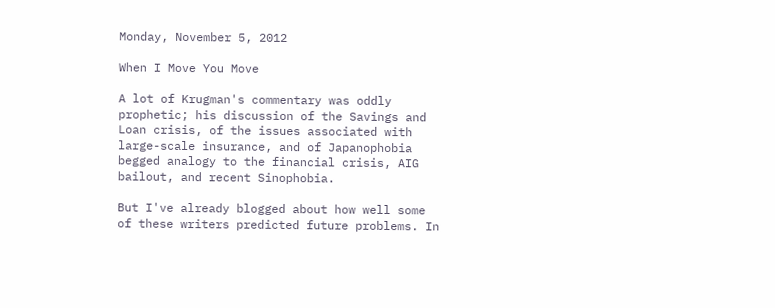Monday, November 5, 2012

When I Move You Move

A lot of Krugman's commentary was oddly prophetic; his discussion of the Savings and Loan crisis, of the issues associated with large-scale insurance, and of Japanophobia begged analogy to the financial crisis, AIG bailout, and recent Sinophobia.

But I've already blogged about how well some of these writers predicted future problems. In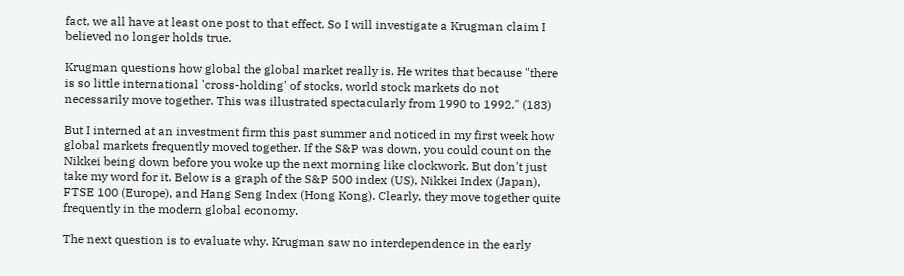fact, we all have at least one post to that effect. So I will investigate a Krugman claim I believed no longer holds true.

Krugman questions how global the global market really is. He writes that because "there is so little international 'cross-holding' of stocks, world stock markets do not necessarily move together. This was illustrated spectacularly from 1990 to 1992." (183)

But I interned at an investment firm this past summer and noticed in my first week how global markets frequently moved together. If the S&P was down, you could count on the Nikkei being down before you woke up the next morning like clockwork. But don't just take my word for it. Below is a graph of the S&P 500 index (US), Nikkei Index (Japan), FTSE 100 (Europe), and Hang Seng Index (Hong Kong). Clearly, they move together quite frequently in the modern global economy.

The next question is to evaluate why. Krugman saw no interdependence in the early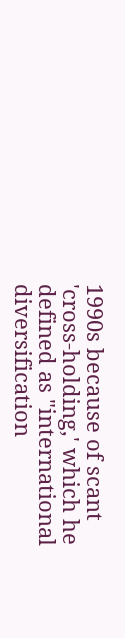1990s because of scant 'cross-holding,' which he defined as "international diversification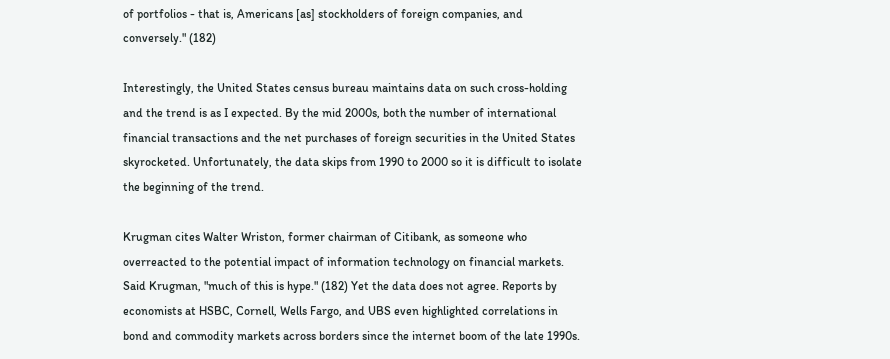of portfolios - that is, Americans [as] stockholders of foreign companies, and conversely." (182)

Interestingly, the United States census bureau maintains data on such cross-holding and the trend is as I expected. By the mid 2000s, both the number of international financial transactions and the net purchases of foreign securities in the United States skyrocketed. Unfortunately, the data skips from 1990 to 2000 so it is difficult to isolate the beginning of the trend.

Krugman cites Walter Wriston, former chairman of Citibank, as someone who overreacted to the potential impact of information technology on financial markets. Said Krugman, "much of this is hype." (182) Yet the data does not agree. Reports by economists at HSBC, Cornell, Wells Fargo, and UBS even highlighted correlations in bond and commodity markets across borders since the internet boom of the late 1990s.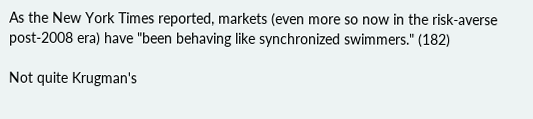As the New York Times reported, markets (even more so now in the risk-averse post-2008 era) have "been behaving like synchronized swimmers." (182)

Not quite Krugman's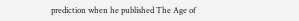prediction when he published The Age of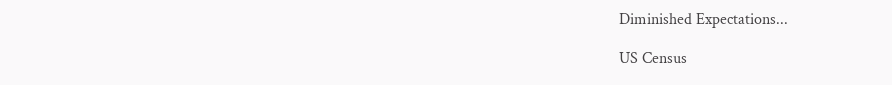Diminished Expectations...

US Census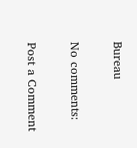Bureau

No comments:

Post a Comment